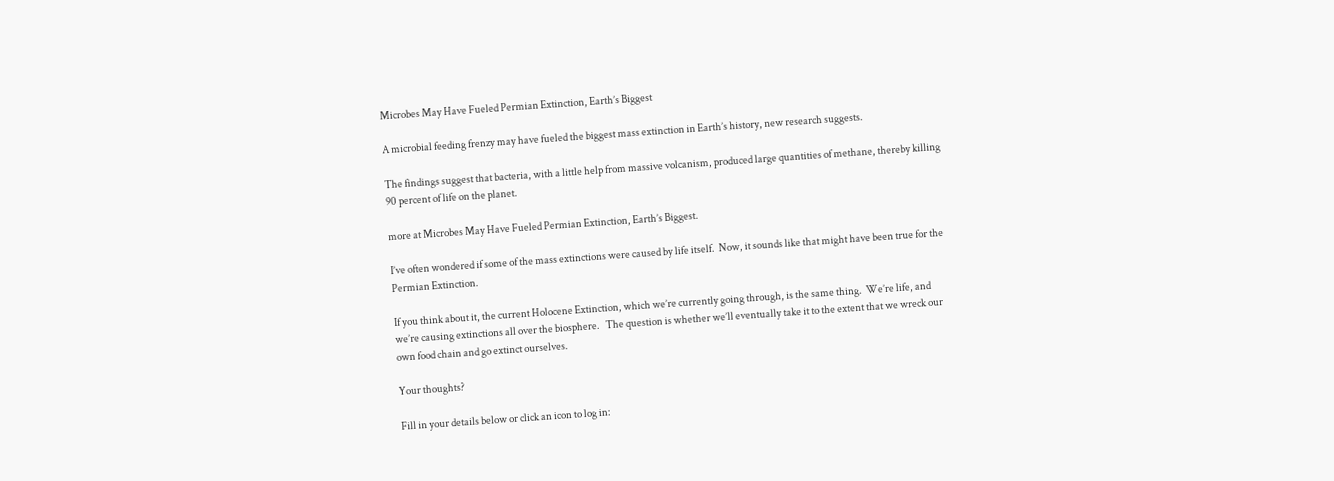Microbes May Have Fueled Permian Extinction, Earth’s Biggest

A microbial feeding frenzy may have fueled the biggest mass extinction in Earth’s history, new research suggests.

The findings suggest that bacteria, with a little help from massive volcanism, produced large quantities of methane, thereby killing 90 percent of life on the planet.

more at Microbes May Have Fueled Permian Extinction, Earth’s Biggest.

I’ve often wondered if some of the mass extinctions were caused by life itself.  Now, it sounds like that might have been true for the Permian Extinction.

If you think about it, the current Holocene Extinction, which we’re currently going through, is the same thing.  We’re life, and we’re causing extinctions all over the biosphere.   The question is whether we’ll eventually take it to the extent that we wreck our own food chain and go extinct ourselves.

Your thoughts?

Fill in your details below or click an icon to log in: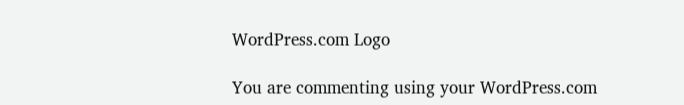WordPress.com Logo

You are commenting using your WordPress.com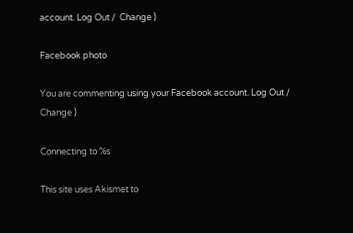account. Log Out /  Change )

Facebook photo

You are commenting using your Facebook account. Log Out /  Change )

Connecting to %s

This site uses Akismet to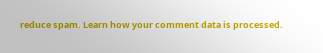reduce spam. Learn how your comment data is processed.